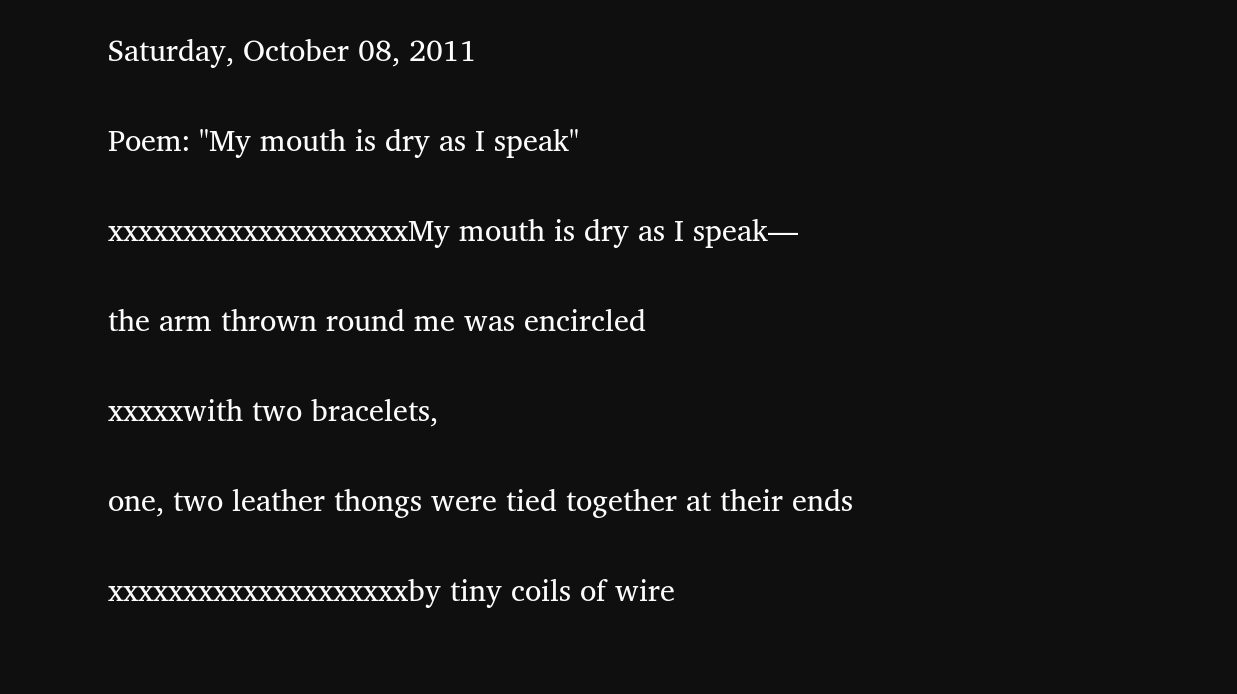Saturday, October 08, 2011

Poem: "My mouth is dry as I speak"

xxxxxxxxxxxxxxxxxxxxMy mouth is dry as I speak—

the arm thrown round me was encircled

xxxxxwith two bracelets,

one, two leather thongs were tied together at their ends

xxxxxxxxxxxxxxxxxxxxby tiny coils of wire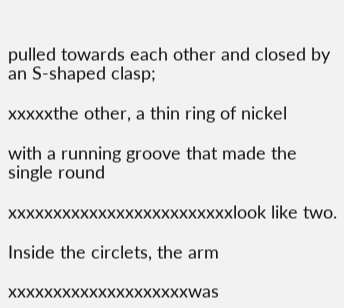pulled towards each other and closed by an S-shaped clasp;

xxxxxthe other, a thin ring of nickel

with a running groove that made the single round

xxxxxxxxxxxxxxxxxxxxxxxxxlook like two.

Inside the circlets, the arm

xxxxxxxxxxxxxxxxxxxxwas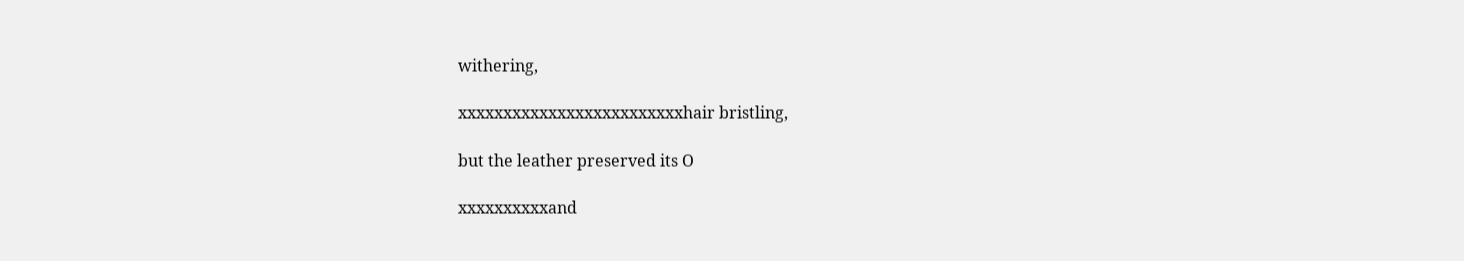withering,

xxxxxxxxxxxxxxxxxxxxxxxxxhair bristling,

but the leather preserved its O

xxxxxxxxxxand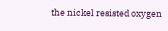the nickel resisted oxygen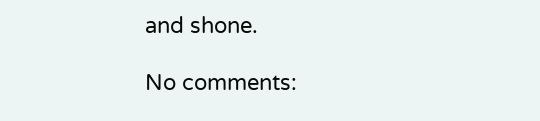and shone.

No comments: